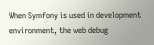When Symfony is used in development environment, the web debug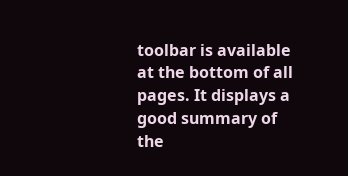toolbar is available at the bottom of all pages. It displays a good summary of the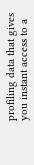profiling data that gives you instant access to a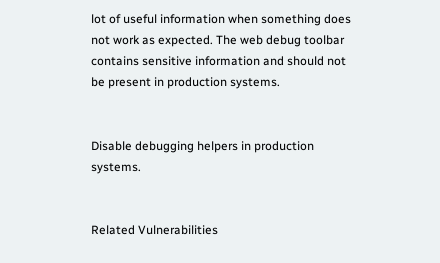lot of useful information when something does not work as expected. The web debug toolbar contains sensitive information and should not be present in production systems.


Disable debugging helpers in production systems.


Related Vulnerabilities